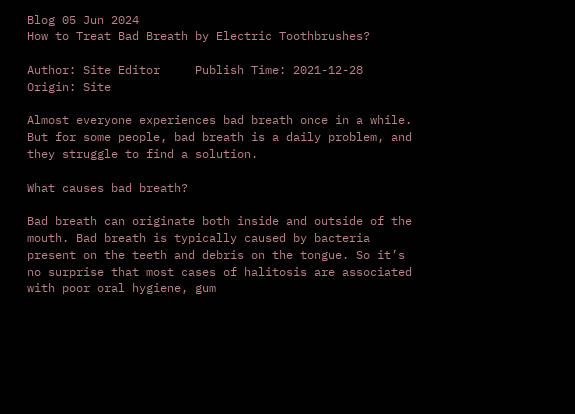Blog 05 Jun 2024
How to Treat Bad Breath by Electric Toothbrushes?

Author: Site Editor     Publish Time: 2021-12-28      Origin: Site

Almost everyone experiences bad breath once in a while. But for some people, bad breath is a daily problem, and they struggle to find a solution.

What causes bad breath?

Bad breath can originate both inside and outside of the mouth. Bad breath is typically caused by bacteria present on the teeth and debris on the tongue. So it’s no surprise that most cases of halitosis are associated with poor oral hygiene, gum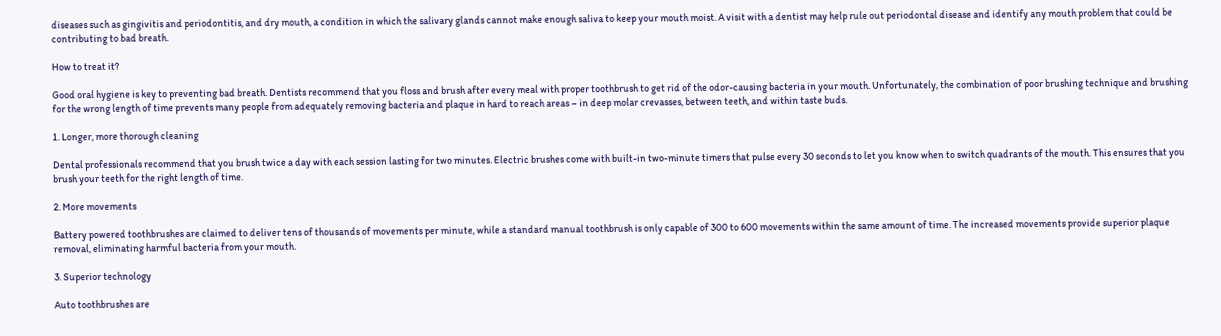diseases such as gingivitis and periodontitis, and dry mouth, a condition in which the salivary glands cannot make enough saliva to keep your mouth moist. A visit with a dentist may help rule out periodontal disease and identify any mouth problem that could be contributing to bad breath.

How to treat it?

Good oral hygiene is key to preventing bad breath. Dentists recommend that you floss and brush after every meal with proper toothbrush to get rid of the odor-causing bacteria in your mouth. Unfortunately, the combination of poor brushing technique and brushing for the wrong length of time prevents many people from adequately removing bacteria and plaque in hard to reach areas – in deep molar crevasses, between teeth, and within taste buds.

1. Longer, more thorough cleaning

Dental professionals recommend that you brush twice a day with each session lasting for two minutes. Electric brushes come with built-in two-minute timers that pulse every 30 seconds to let you know when to switch quadrants of the mouth. This ensures that you brush your teeth for the right length of time.

2. More movements

Battery powered toothbrushes are claimed to deliver tens of thousands of movements per minute, while a standard manual toothbrush is only capable of 300 to 600 movements within the same amount of time. The increased movements provide superior plaque removal, eliminating harmful bacteria from your mouth.

3. Superior technology

Auto toothbrushes are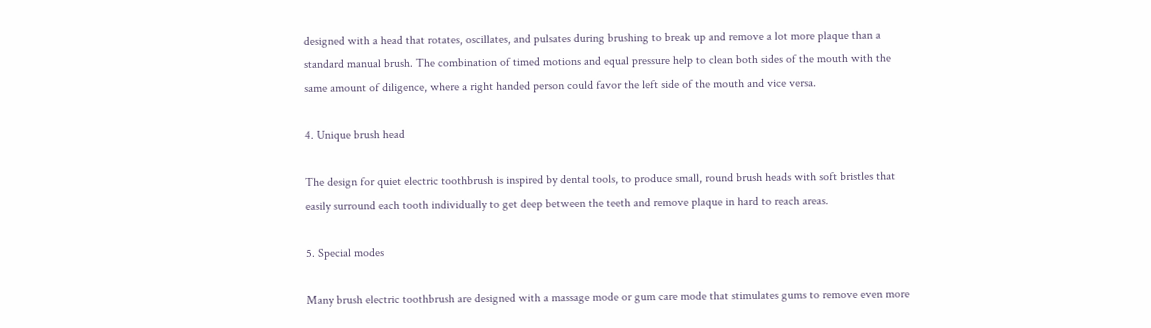designed with a head that rotates, oscillates, and pulsates during brushing to break up and remove a lot more plaque than a standard manual brush. The combination of timed motions and equal pressure help to clean both sides of the mouth with the same amount of diligence, where a right handed person could favor the left side of the mouth and vice versa.

4. Unique brush head

The design for quiet electric toothbrush is inspired by dental tools, to produce small, round brush heads with soft bristles that easily surround each tooth individually to get deep between the teeth and remove plaque in hard to reach areas.

5. Special modes

Many brush electric toothbrush are designed with a massage mode or gum care mode that stimulates gums to remove even more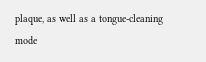plaque, as well as a tongue-cleaning mode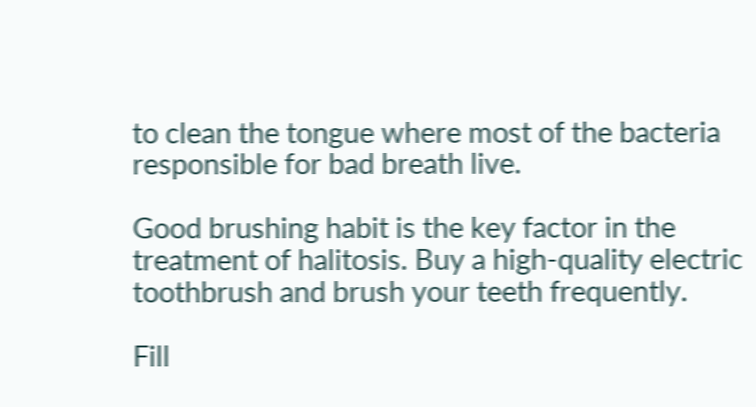to clean the tongue where most of the bacteria responsible for bad breath live.

Good brushing habit is the key factor in the treatment of halitosis. Buy a high-quality electric toothbrush and brush your teeth frequently.

Fill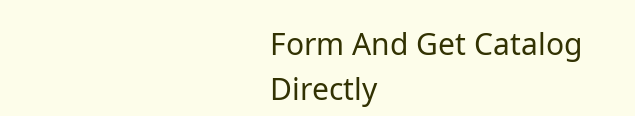Form And Get Catalog Directly